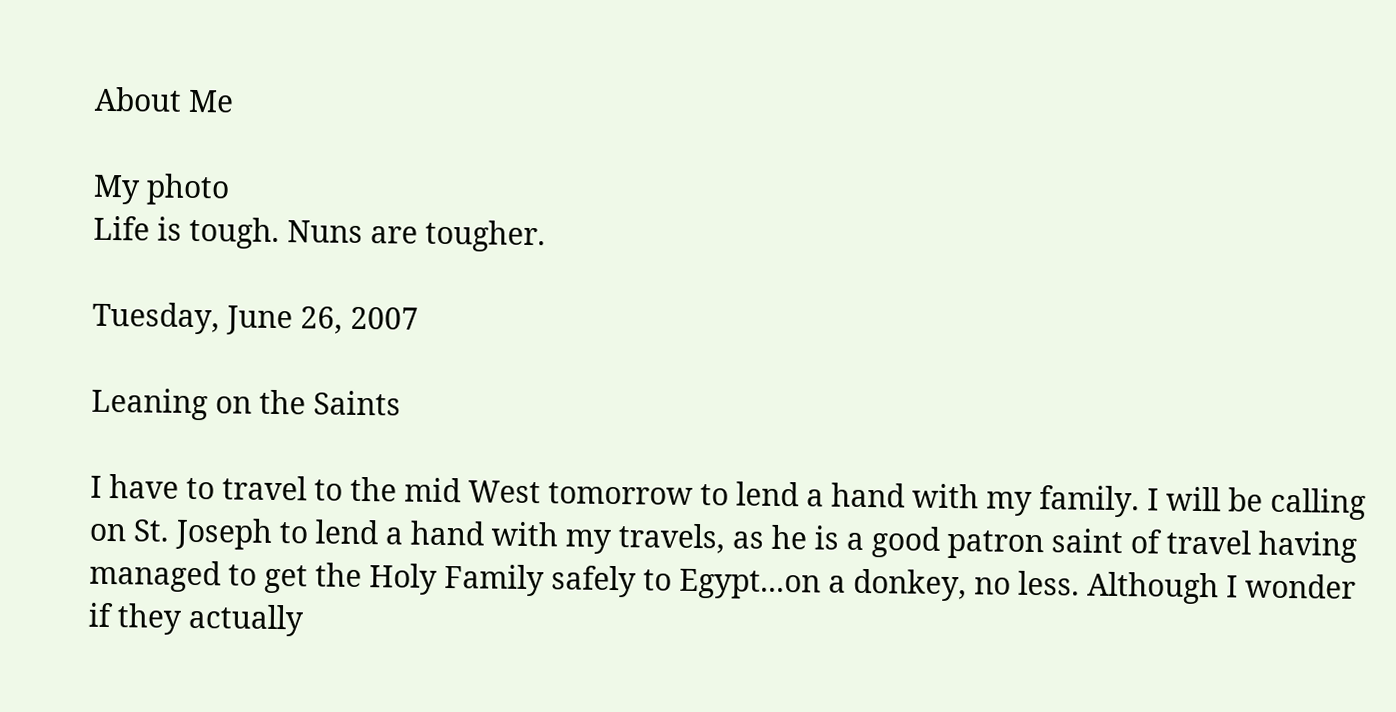About Me

My photo
Life is tough. Nuns are tougher.

Tuesday, June 26, 2007

Leaning on the Saints

I have to travel to the mid West tomorrow to lend a hand with my family. I will be calling on St. Joseph to lend a hand with my travels, as he is a good patron saint of travel having managed to get the Holy Family safely to Egypt...on a donkey, no less. Although I wonder if they actually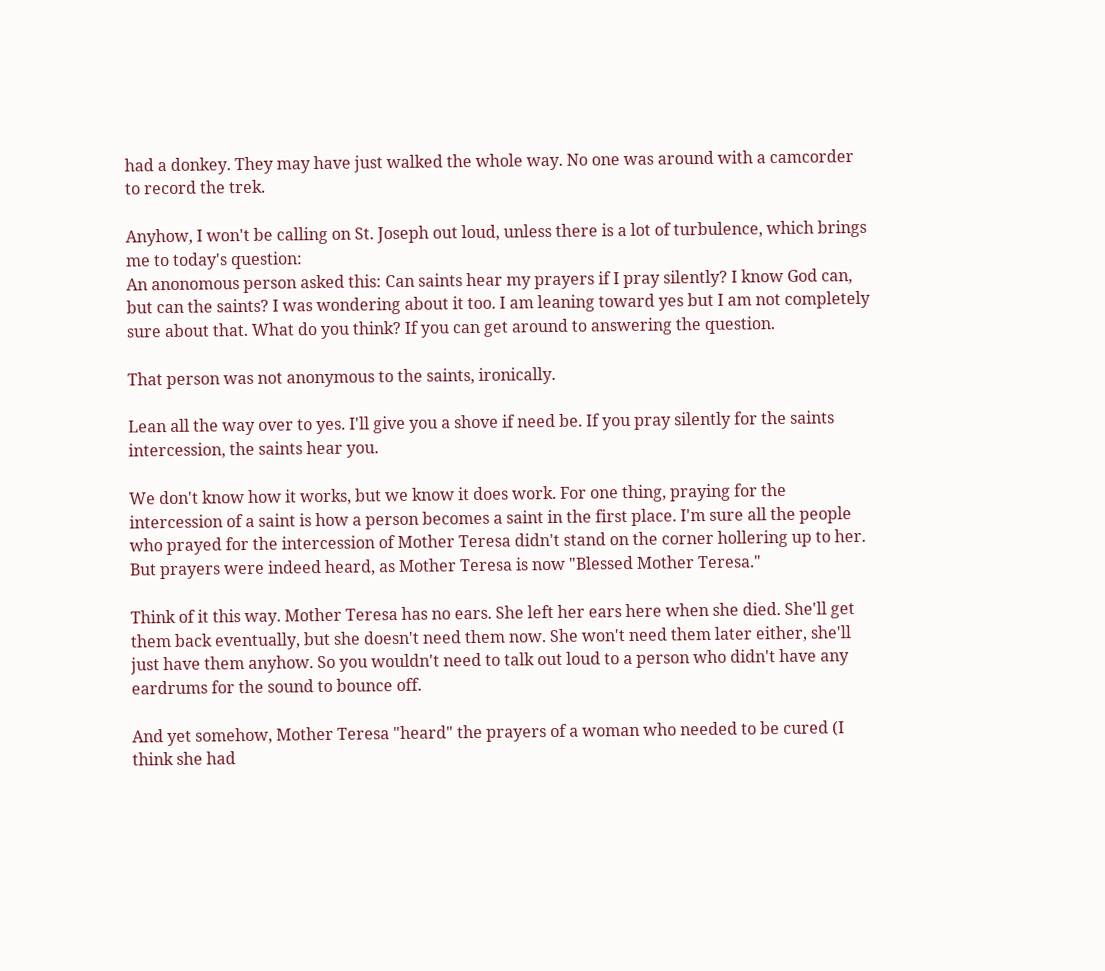had a donkey. They may have just walked the whole way. No one was around with a camcorder to record the trek.

Anyhow, I won't be calling on St. Joseph out loud, unless there is a lot of turbulence, which brings me to today's question:
An anonomous person asked this: Can saints hear my prayers if I pray silently? I know God can, but can the saints? I was wondering about it too. I am leaning toward yes but I am not completely sure about that. What do you think? If you can get around to answering the question.

That person was not anonymous to the saints, ironically.

Lean all the way over to yes. I'll give you a shove if need be. If you pray silently for the saints intercession, the saints hear you.

We don't know how it works, but we know it does work. For one thing, praying for the intercession of a saint is how a person becomes a saint in the first place. I'm sure all the people who prayed for the intercession of Mother Teresa didn't stand on the corner hollering up to her. But prayers were indeed heard, as Mother Teresa is now "Blessed Mother Teresa."

Think of it this way. Mother Teresa has no ears. She left her ears here when she died. She'll get them back eventually, but she doesn't need them now. She won't need them later either, she'll just have them anyhow. So you wouldn't need to talk out loud to a person who didn't have any eardrums for the sound to bounce off.

And yet somehow, Mother Teresa "heard" the prayers of a woman who needed to be cured (I think she had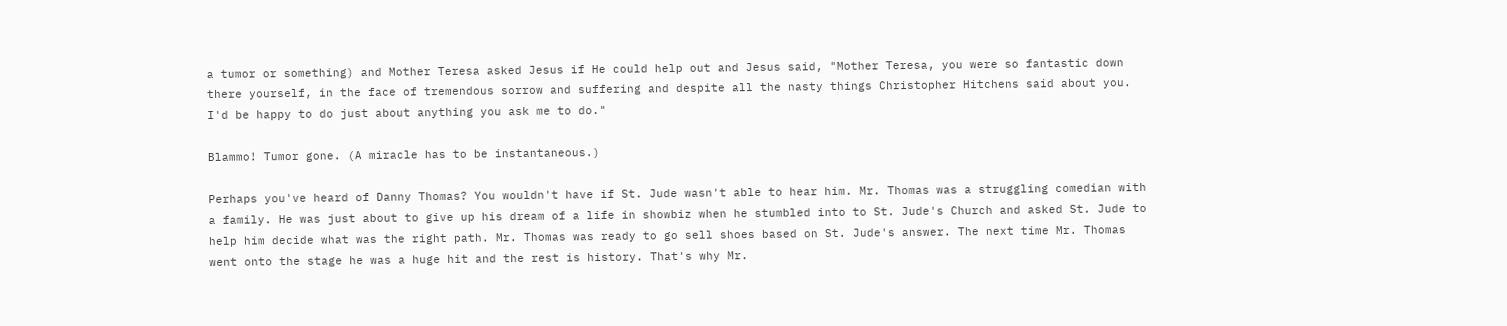a tumor or something) and Mother Teresa asked Jesus if He could help out and Jesus said, "Mother Teresa, you were so fantastic down there yourself, in the face of tremendous sorrow and suffering and despite all the nasty things Christopher Hitchens said about you. I'd be happy to do just about anything you ask me to do."

Blammo! Tumor gone. (A miracle has to be instantaneous.)

Perhaps you've heard of Danny Thomas? You wouldn't have if St. Jude wasn't able to hear him. Mr. Thomas was a struggling comedian with a family. He was just about to give up his dream of a life in showbiz when he stumbled into to St. Jude's Church and asked St. Jude to help him decide what was the right path. Mr. Thomas was ready to go sell shoes based on St. Jude's answer. The next time Mr. Thomas went onto the stage he was a huge hit and the rest is history. That's why Mr.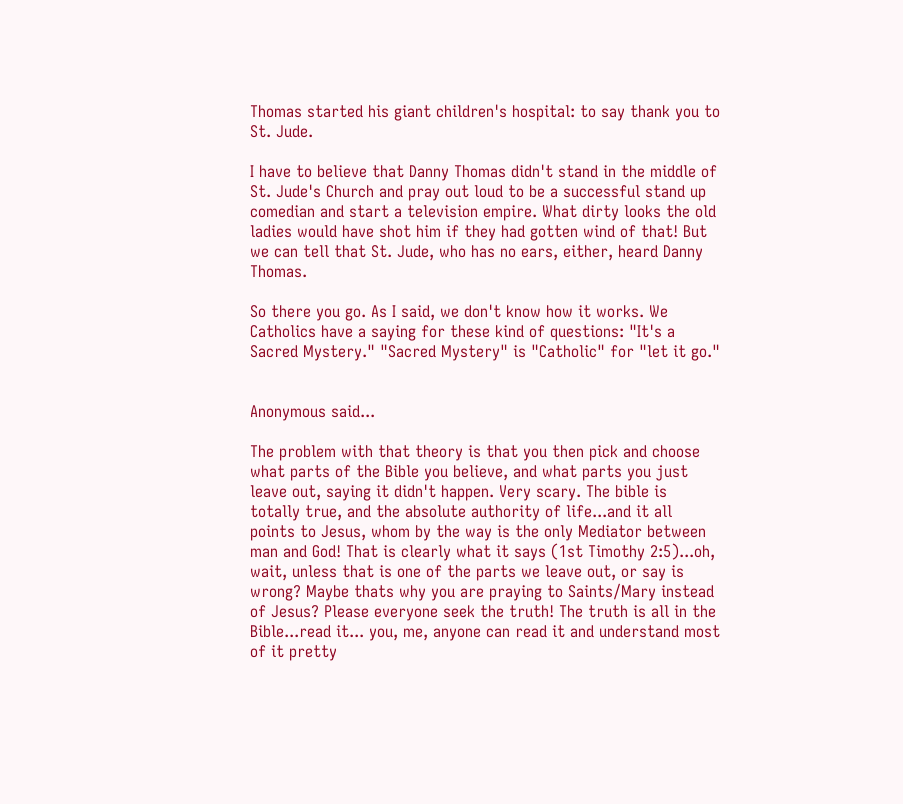Thomas started his giant children's hospital: to say thank you to St. Jude.

I have to believe that Danny Thomas didn't stand in the middle of St. Jude's Church and pray out loud to be a successful stand up comedian and start a television empire. What dirty looks the old ladies would have shot him if they had gotten wind of that! But we can tell that St. Jude, who has no ears, either, heard Danny Thomas.

So there you go. As I said, we don't know how it works. We Catholics have a saying for these kind of questions: "It's a Sacred Mystery." "Sacred Mystery" is "Catholic" for "let it go."


Anonymous said...

The problem with that theory is that you then pick and choose what parts of the Bible you believe, and what parts you just leave out, saying it didn't happen. Very scary. The bible is totally true, and the absolute authority of life...and it all points to Jesus, whom by the way is the only Mediator between man and God! That is clearly what it says (1st Timothy 2:5)...oh, wait, unless that is one of the parts we leave out, or say is wrong? Maybe thats why you are praying to Saints/Mary instead of Jesus? Please everyone seek the truth! The truth is all in the Bible...read it... you, me, anyone can read it and understand most of it pretty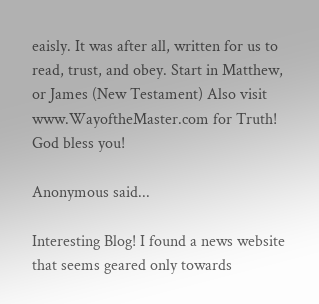eaisly. It was after all, written for us to read, trust, and obey. Start in Matthew, or James (New Testament) Also visit www.WayoftheMaster.com for Truth! God bless you!

Anonymous said...

Interesting Blog! I found a news website that seems geared only towards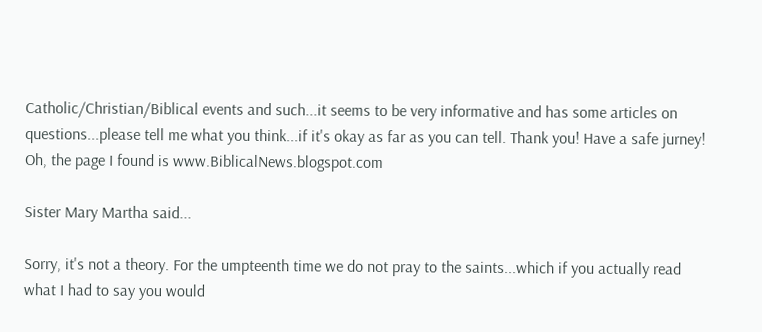Catholic/Christian/Biblical events and such...it seems to be very informative and has some articles on questions...please tell me what you think...if it's okay as far as you can tell. Thank you! Have a safe jurney! Oh, the page I found is www.BiblicalNews.blogspot.com

Sister Mary Martha said...

Sorry, it's not a theory. For the umpteenth time we do not pray to the saints...which if you actually read what I had to say you would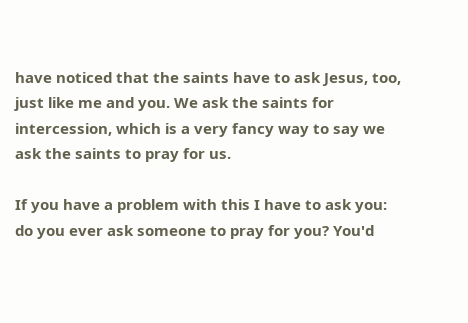have noticed that the saints have to ask Jesus, too, just like me and you. We ask the saints for intercession, which is a very fancy way to say we ask the saints to pray for us.

If you have a problem with this I have to ask you: do you ever ask someone to pray for you? You'd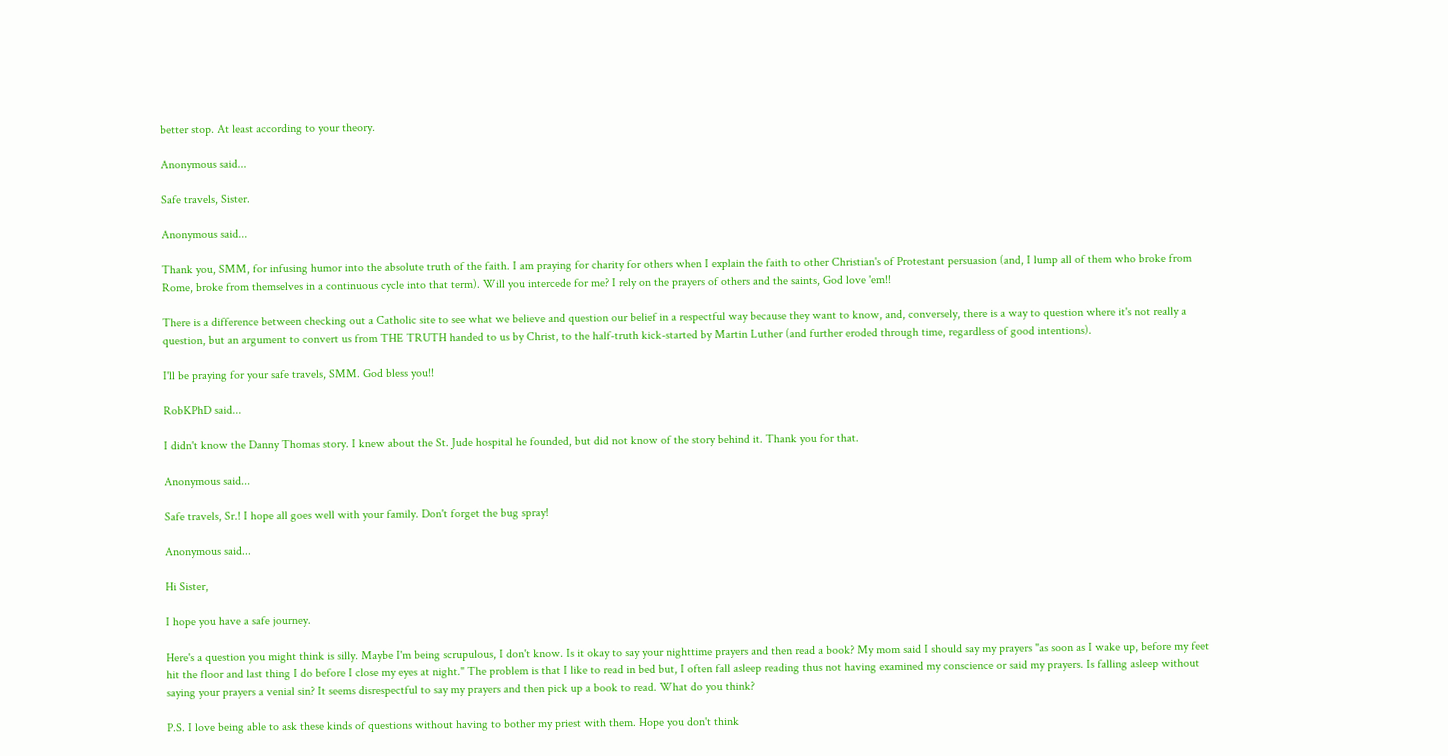better stop. At least according to your theory.

Anonymous said...

Safe travels, Sister.

Anonymous said...

Thank you, SMM, for infusing humor into the absolute truth of the faith. I am praying for charity for others when I explain the faith to other Christian's of Protestant persuasion (and, I lump all of them who broke from Rome, broke from themselves in a continuous cycle into that term). Will you intercede for me? I rely on the prayers of others and the saints, God love 'em!!

There is a difference between checking out a Catholic site to see what we believe and question our belief in a respectful way because they want to know, and, conversely, there is a way to question where it's not really a question, but an argument to convert us from THE TRUTH handed to us by Christ, to the half-truth kick-started by Martin Luther (and further eroded through time, regardless of good intentions).

I'll be praying for your safe travels, SMM. God bless you!!

RobKPhD said...

I didn't know the Danny Thomas story. I knew about the St. Jude hospital he founded, but did not know of the story behind it. Thank you for that.

Anonymous said...

Safe travels, Sr.! I hope all goes well with your family. Don't forget the bug spray!

Anonymous said...

Hi Sister,

I hope you have a safe journey.

Here's a question you might think is silly. Maybe I'm being scrupulous, I don't know. Is it okay to say your nighttime prayers and then read a book? My mom said I should say my prayers "as soon as I wake up, before my feet hit the floor and last thing I do before I close my eyes at night." The problem is that I like to read in bed but, I often fall asleep reading thus not having examined my conscience or said my prayers. Is falling asleep without saying your prayers a venial sin? It seems disrespectful to say my prayers and then pick up a book to read. What do you think?

P.S. I love being able to ask these kinds of questions without having to bother my priest with them. Hope you don't think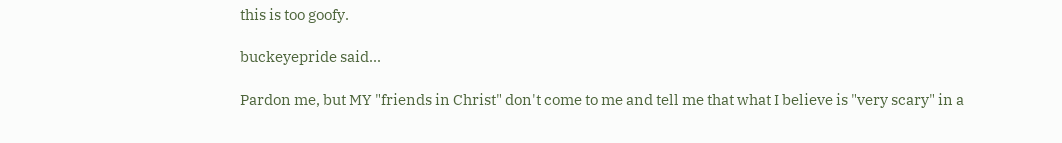this is too goofy.

buckeyepride said...

Pardon me, but MY "friends in Christ" don't come to me and tell me that what I believe is "very scary" in a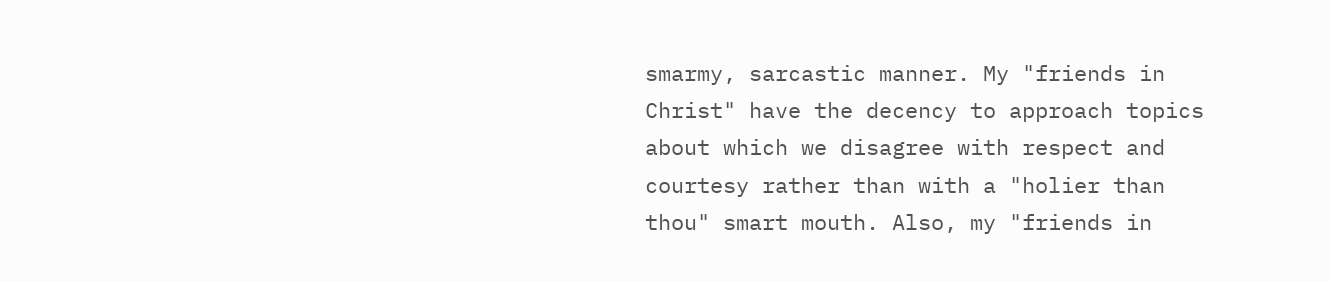smarmy, sarcastic manner. My "friends in Christ" have the decency to approach topics about which we disagree with respect and courtesy rather than with a "holier than thou" smart mouth. Also, my "friends in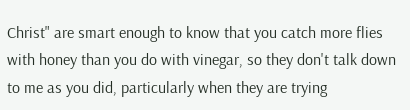Christ" are smart enough to know that you catch more flies with honey than you do with vinegar, so they don't talk down to me as you did, particularly when they are trying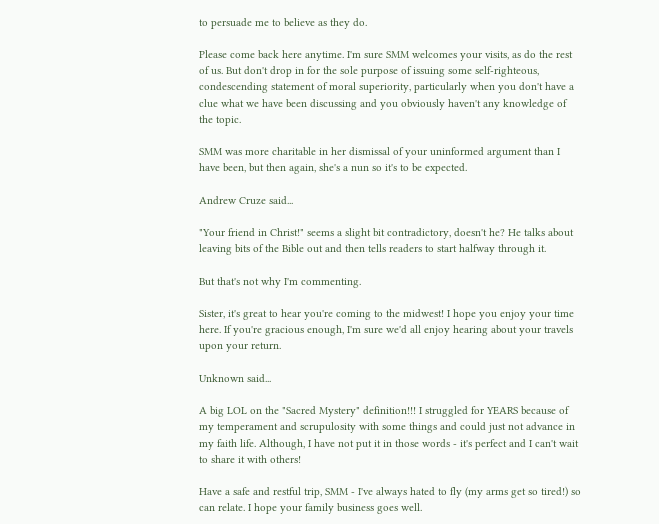to persuade me to believe as they do.

Please come back here anytime. I'm sure SMM welcomes your visits, as do the rest of us. But don't drop in for the sole purpose of issuing some self-righteous, condescending statement of moral superiority, particularly when you don't have a clue what we have been discussing and you obviously haven't any knowledge of the topic.

SMM was more charitable in her dismissal of your uninformed argument than I have been, but then again, she's a nun so it's to be expected.

Andrew Cruze said...

"Your friend in Christ!" seems a slight bit contradictory, doesn't he? He talks about leaving bits of the Bible out and then tells readers to start halfway through it.

But that's not why I'm commenting.

Sister, it's great to hear you're coming to the midwest! I hope you enjoy your time here. If you're gracious enough, I'm sure we'd all enjoy hearing about your travels upon your return.

Unknown said...

A big LOL on the "Sacred Mystery" definition!!! I struggled for YEARS because of my temperament and scrupulosity with some things and could just not advance in my faith life. Although, I have not put it in those words - it's perfect and I can't wait to share it with others!

Have a safe and restful trip, SMM - I've always hated to fly (my arms get so tired!) so can relate. I hope your family business goes well.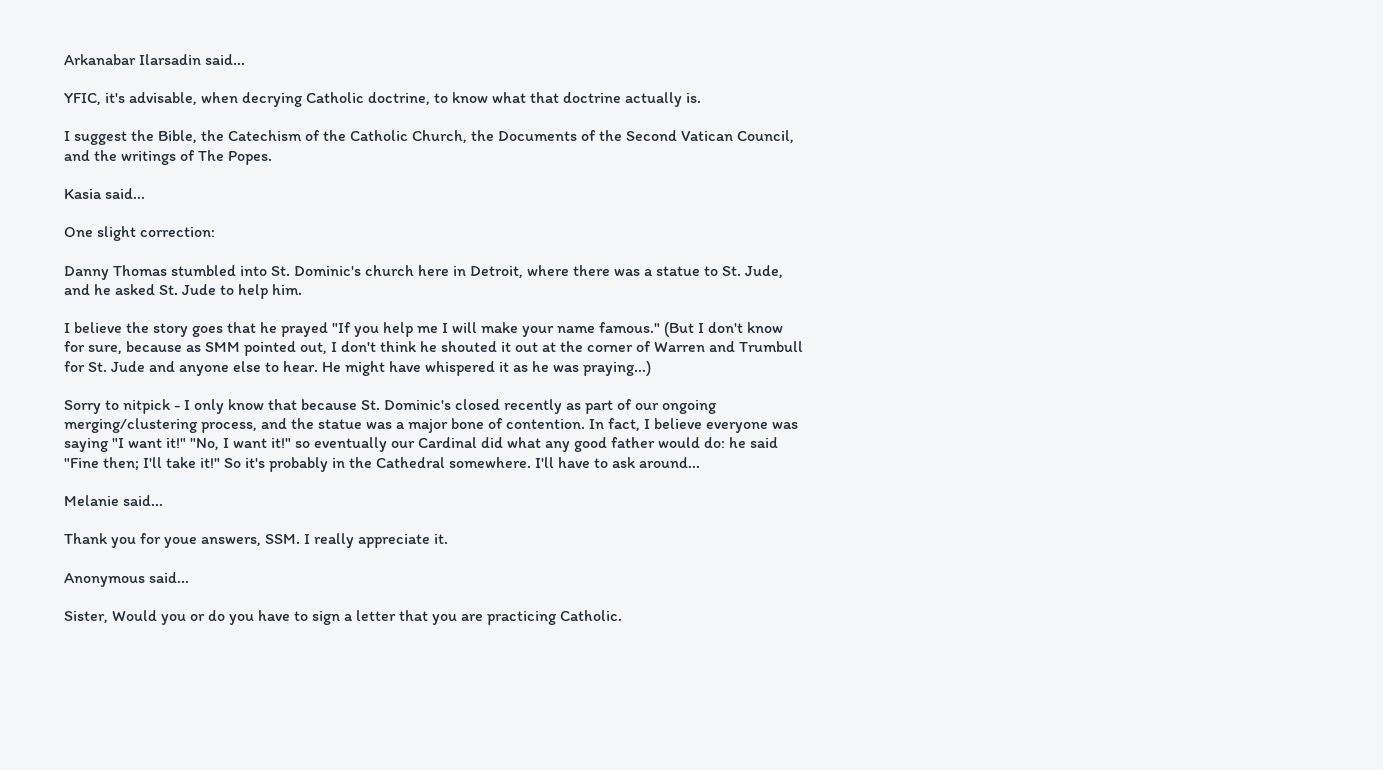Arkanabar Ilarsadin said...

YFIC, it's advisable, when decrying Catholic doctrine, to know what that doctrine actually is.

I suggest the Bible, the Catechism of the Catholic Church, the Documents of the Second Vatican Council, and the writings of The Popes.

Kasia said...

One slight correction:

Danny Thomas stumbled into St. Dominic's church here in Detroit, where there was a statue to St. Jude, and he asked St. Jude to help him.

I believe the story goes that he prayed "If you help me I will make your name famous." (But I don't know for sure, because as SMM pointed out, I don't think he shouted it out at the corner of Warren and Trumbull for St. Jude and anyone else to hear. He might have whispered it as he was praying...)

Sorry to nitpick - I only know that because St. Dominic's closed recently as part of our ongoing merging/clustering process, and the statue was a major bone of contention. In fact, I believe everyone was saying "I want it!" "No, I want it!" so eventually our Cardinal did what any good father would do: he said "Fine then; I'll take it!" So it's probably in the Cathedral somewhere. I'll have to ask around...

Melanie said...

Thank you for youe answers, SSM. I really appreciate it.

Anonymous said...

Sister, Would you or do you have to sign a letter that you are practicing Catholic.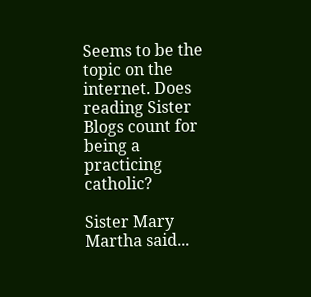Seems to be the topic on the internet. Does reading Sister Blogs count for being a practicing catholic?

Sister Mary Martha said...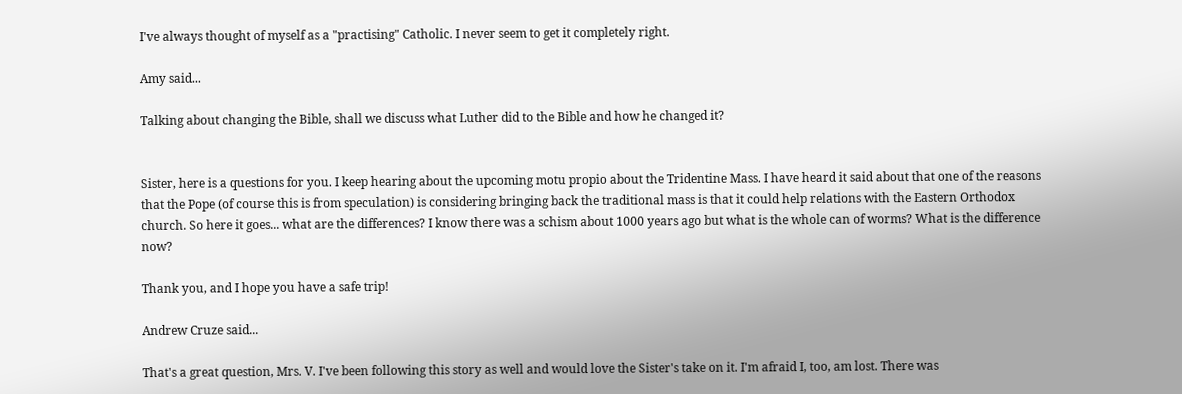I've always thought of myself as a "practising" Catholic. I never seem to get it completely right.

Amy said...

Talking about changing the Bible, shall we discuss what Luther did to the Bible and how he changed it?


Sister, here is a questions for you. I keep hearing about the upcoming motu propio about the Tridentine Mass. I have heard it said about that one of the reasons that the Pope (of course this is from speculation) is considering bringing back the traditional mass is that it could help relations with the Eastern Orthodox church. So here it goes... what are the differences? I know there was a schism about 1000 years ago but what is the whole can of worms? What is the difference now?

Thank you, and I hope you have a safe trip!

Andrew Cruze said...

That's a great question, Mrs. V. I've been following this story as well and would love the Sister's take on it. I'm afraid I, too, am lost. There was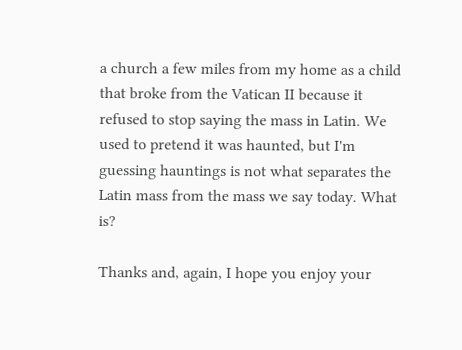a church a few miles from my home as a child that broke from the Vatican II because it refused to stop saying the mass in Latin. We used to pretend it was haunted, but I'm guessing hauntings is not what separates the Latin mass from the mass we say today. What is?

Thanks and, again, I hope you enjoy your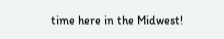time here in the Midwest!